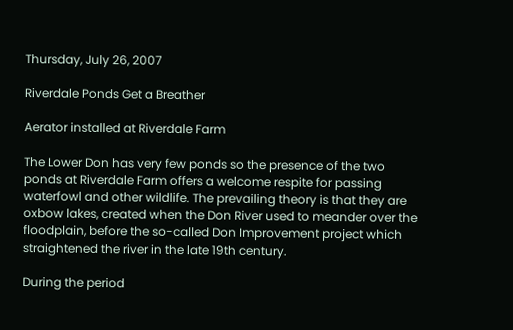Thursday, July 26, 2007

Riverdale Ponds Get a Breather

Aerator installed at Riverdale Farm

The Lower Don has very few ponds so the presence of the two ponds at Riverdale Farm offers a welcome respite for passing waterfowl and other wildlife. The prevailing theory is that they are oxbow lakes, created when the Don River used to meander over the floodplain, before the so-called Don Improvement project which straightened the river in the late 19th century.

During the period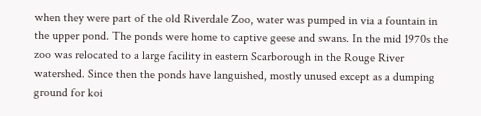when they were part of the old Riverdale Zoo, water was pumped in via a fountain in the upper pond. The ponds were home to captive geese and swans. In the mid 1970s the zoo was relocated to a large facility in eastern Scarborough in the Rouge River watershed. Since then the ponds have languished, mostly unused except as a dumping ground for koi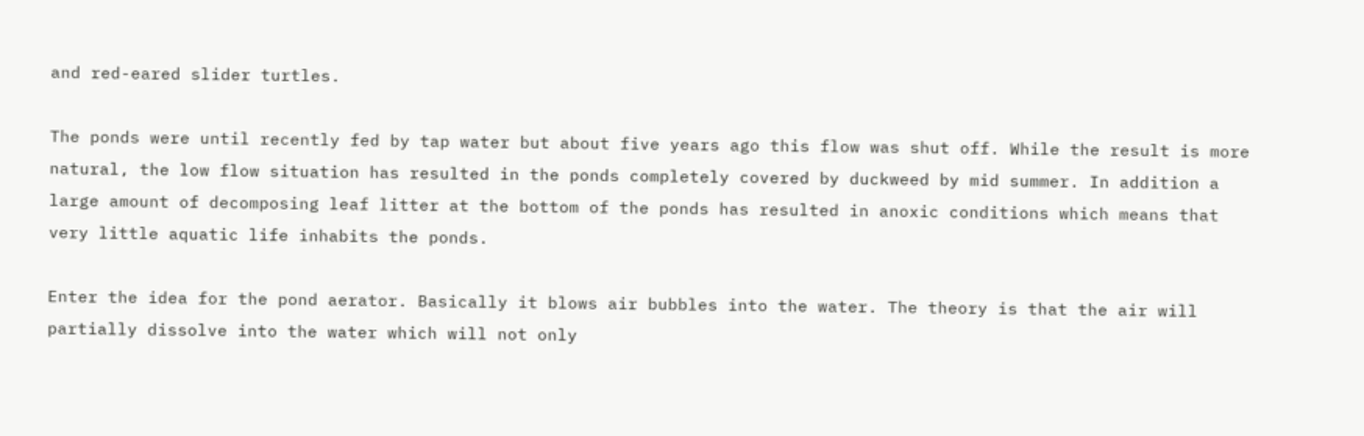and red-eared slider turtles.

The ponds were until recently fed by tap water but about five years ago this flow was shut off. While the result is more natural, the low flow situation has resulted in the ponds completely covered by duckweed by mid summer. In addition a large amount of decomposing leaf litter at the bottom of the ponds has resulted in anoxic conditions which means that very little aquatic life inhabits the ponds.

Enter the idea for the pond aerator. Basically it blows air bubbles into the water. The theory is that the air will partially dissolve into the water which will not only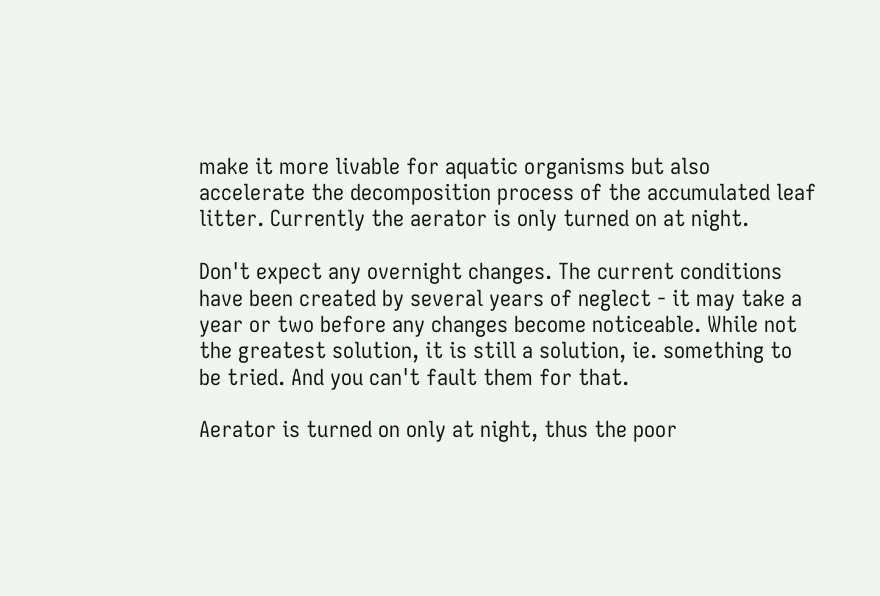make it more livable for aquatic organisms but also accelerate the decomposition process of the accumulated leaf litter. Currently the aerator is only turned on at night.

Don't expect any overnight changes. The current conditions have been created by several years of neglect - it may take a year or two before any changes become noticeable. While not the greatest solution, it is still a solution, ie. something to be tried. And you can't fault them for that.

Aerator is turned on only at night, thus the poor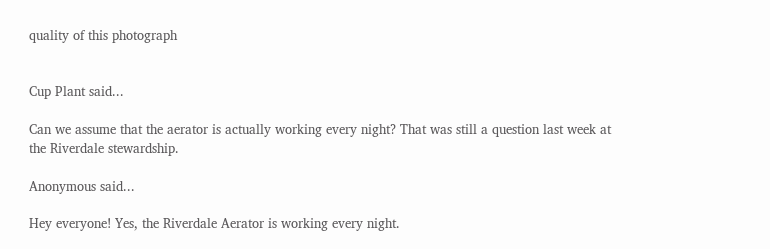quality of this photograph


Cup Plant said...

Can we assume that the aerator is actually working every night? That was still a question last week at the Riverdale stewardship.

Anonymous said...

Hey everyone! Yes, the Riverdale Aerator is working every night.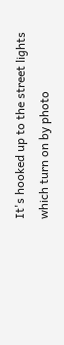It's hooked up to the street lights which turn on by photo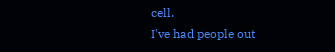cell.
I've had people out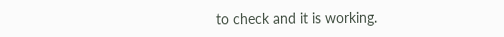to check and it is working.